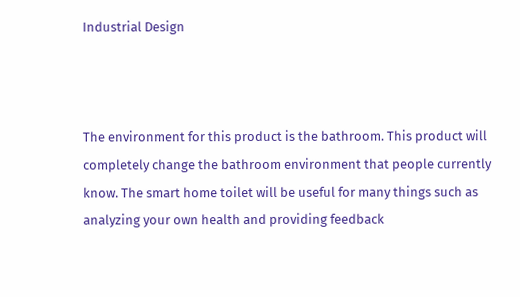Industrial Design



The environment for this product is the bathroom. This product will completely change the bathroom environment that people currently know. The smart home toilet will be useful for many things such as analyzing your own health and providing feedback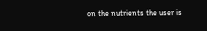on the nutrients the user is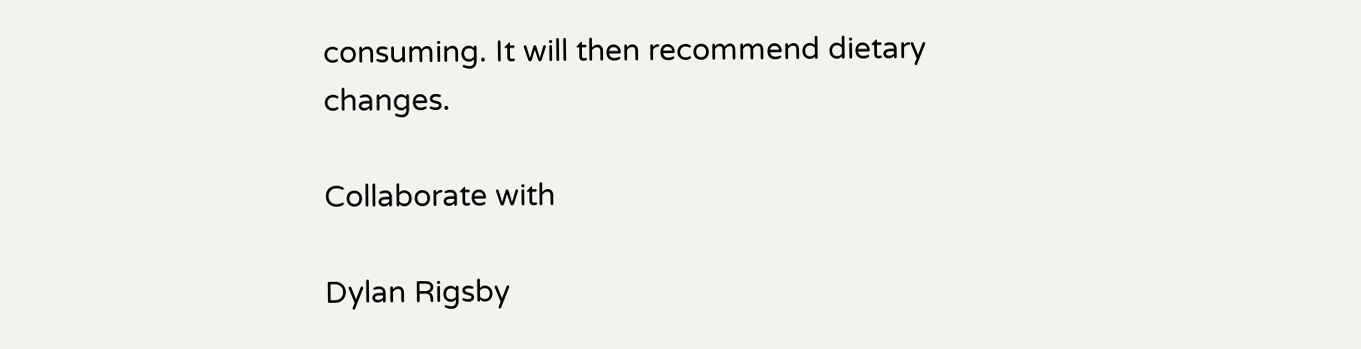consuming. It will then recommend dietary changes.

Collaborate with

Dylan Rigsby